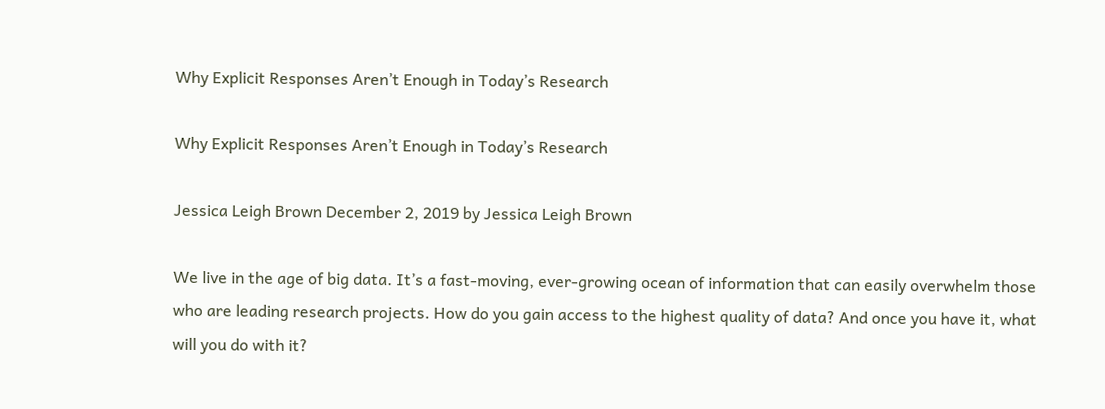Why Explicit Responses Aren’t Enough in Today’s Research

Why Explicit Responses Aren’t Enough in Today’s Research

Jessica Leigh Brown December 2, 2019 by Jessica Leigh Brown

We live in the age of big data. It’s a fast-moving, ever-growing ocean of information that can easily overwhelm those who are leading research projects. How do you gain access to the highest quality of data? And once you have it, what will you do with it?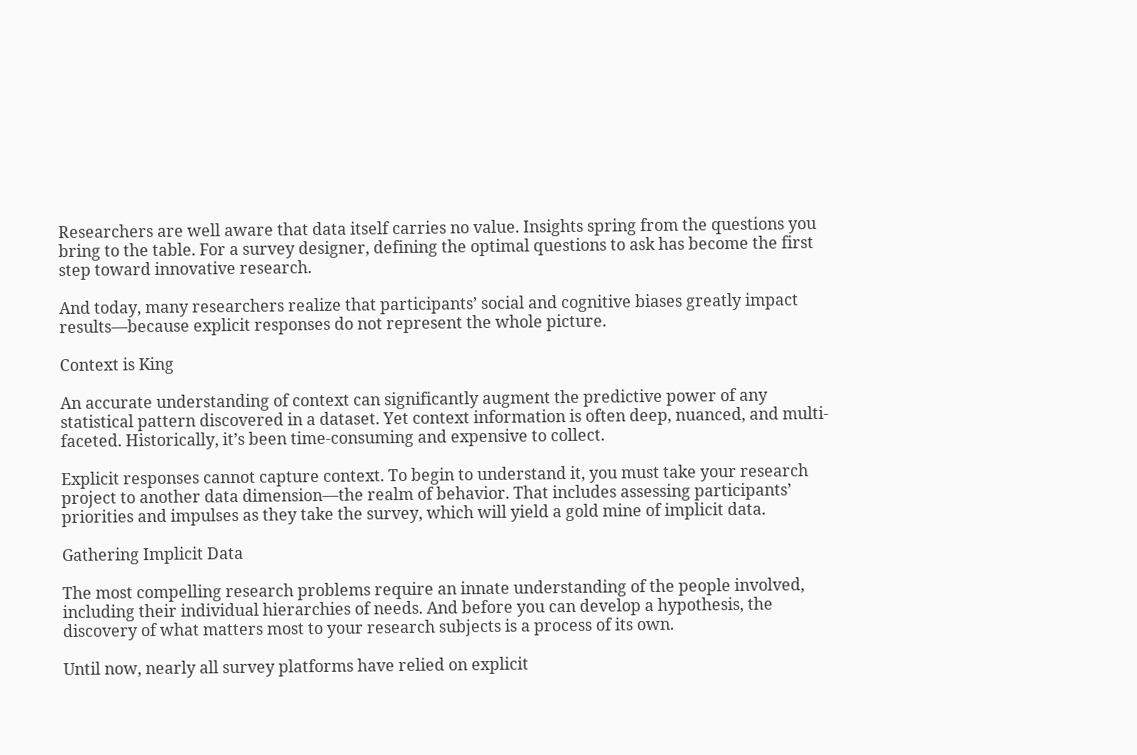Researchers are well aware that data itself carries no value. Insights spring from the questions you bring to the table. For a survey designer, defining the optimal questions to ask has become the first step toward innovative research.

And today, many researchers realize that participants’ social and cognitive biases greatly impact results—because explicit responses do not represent the whole picture.

Context is King

An accurate understanding of context can significantly augment the predictive power of any statistical pattern discovered in a dataset. Yet context information is often deep, nuanced, and multi-faceted. Historically, it’s been time-consuming and expensive to collect.

Explicit responses cannot capture context. To begin to understand it, you must take your research project to another data dimension—the realm of behavior. That includes assessing participants’ priorities and impulses as they take the survey, which will yield a gold mine of implicit data.

Gathering Implicit Data

The most compelling research problems require an innate understanding of the people involved, including their individual hierarchies of needs. And before you can develop a hypothesis, the discovery of what matters most to your research subjects is a process of its own.

Until now, nearly all survey platforms have relied on explicit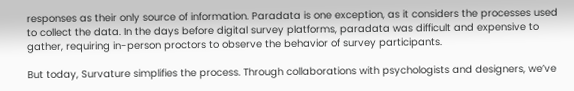responses as their only source of information. Paradata is one exception, as it considers the processes used to collect the data. In the days before digital survey platforms, paradata was difficult and expensive to gather, requiring in-person proctors to observe the behavior of survey participants.

But today, Survature simplifies the process. Through collaborations with psychologists and designers, we’ve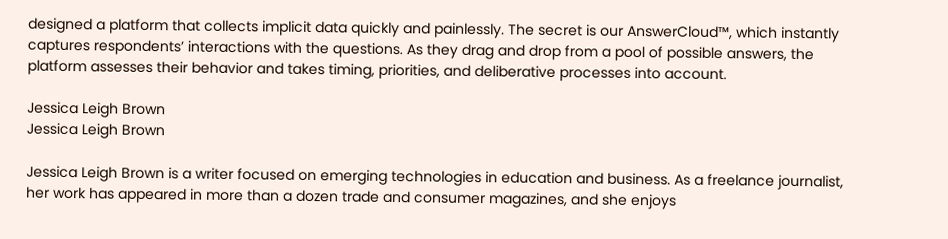designed a platform that collects implicit data quickly and painlessly. The secret is our AnswerCloud™, which instantly captures respondents’ interactions with the questions. As they drag and drop from a pool of possible answers, the platform assesses their behavior and takes timing, priorities, and deliberative processes into account.

Jessica Leigh Brown
Jessica Leigh Brown

Jessica Leigh Brown is a writer focused on emerging technologies in education and business. As a freelance journalist, her work has appeared in more than a dozen trade and consumer magazines, and she enjoys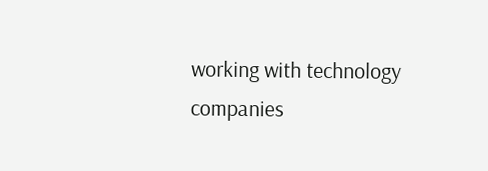working with technology companies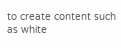to create content such as white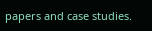papers and case studies.